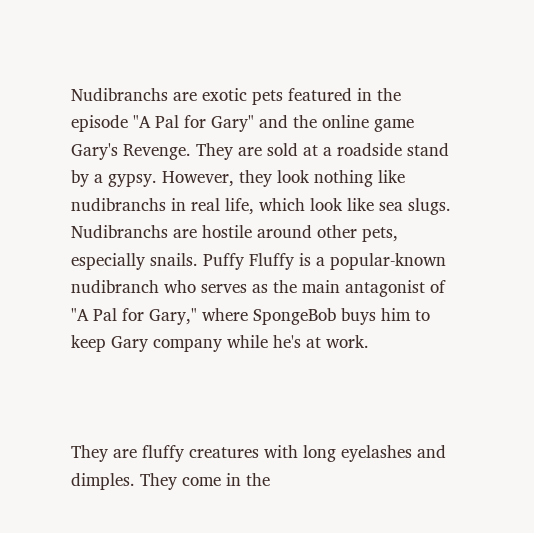Nudibranchs are exotic pets featured in the episode "A Pal for Gary" and the online game Gary's Revenge. They are sold at a roadside stand by a gypsy. However, they look nothing like nudibranchs in real life, which look like sea slugs. Nudibranchs are hostile around other pets, especially snails. Puffy Fluffy is a popular-known nudibranch who serves as the main antagonist of "A Pal for Gary," where SpongeBob buys him to keep Gary company while he's at work.



They are fluffy creatures with long eyelashes and dimples. They come in the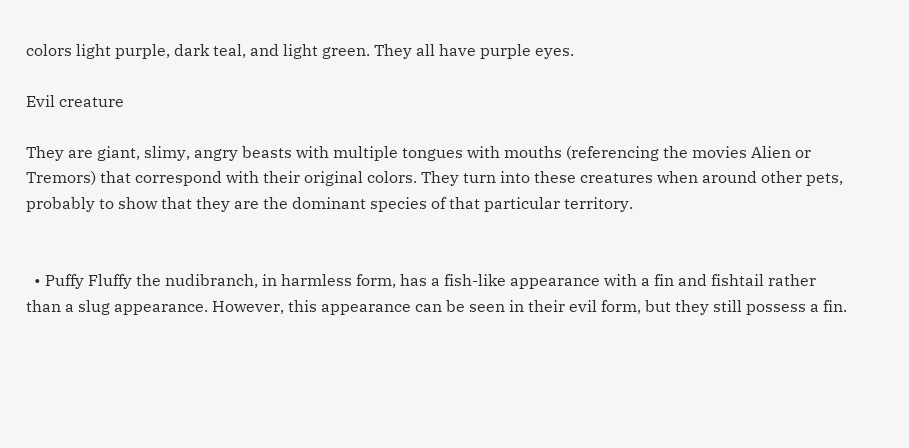colors light purple, dark teal, and light green. They all have purple eyes.

Evil creature

They are giant, slimy, angry beasts with multiple tongues with mouths (referencing the movies Alien or Tremors) that correspond with their original colors. They turn into these creatures when around other pets, probably to show that they are the dominant species of that particular territory.


  • Puffy Fluffy the nudibranch, in harmless form, has a fish-like appearance with a fin and fishtail rather than a slug appearance. However, this appearance can be seen in their evil form, but they still possess a fin.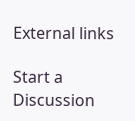External links

Start a Discussion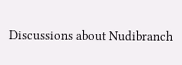Discussions about Nudibranch